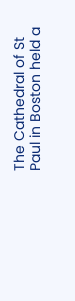The Cathedral of St Paul in Boston held a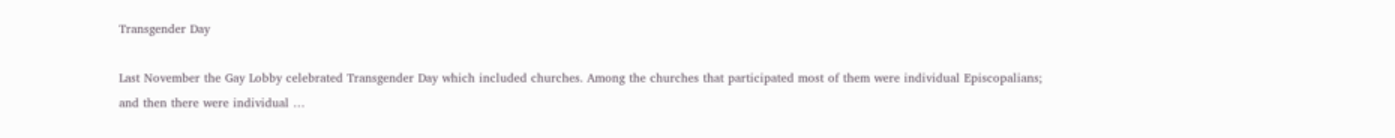Transgender Day

Last November the Gay Lobby celebrated Transgender Day which included churches. Among the churches that participated most of them were individual Episcopalians; and then there were individual …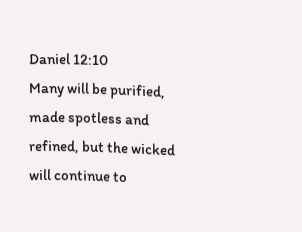Daniel 12:10
Many will be purified, made spotless and refined, but the wicked will continue to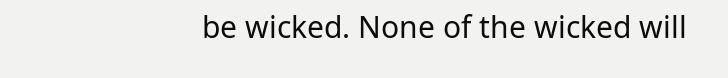be wicked. None of the wicked will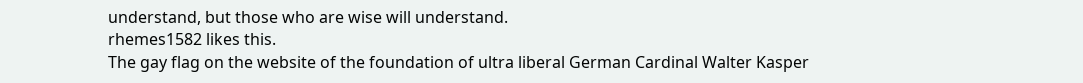understand, but those who are wise will understand.
rhemes1582 likes this.
The gay flag on the website of the foundation of ultra liberal German Cardinal Walter Kasper